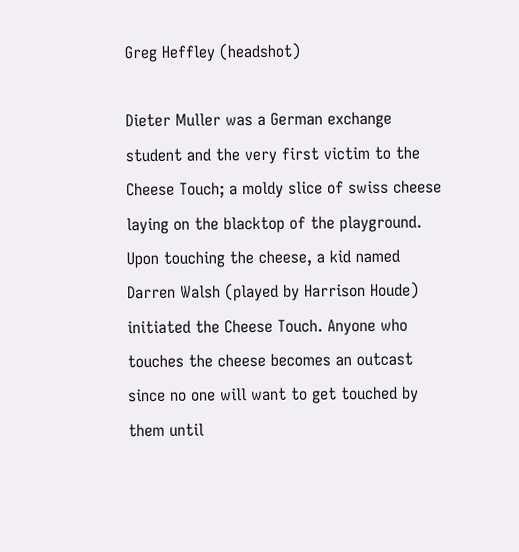Greg Heffley (headshot)

Dieter Muller was a German exchange student and the very first victim to the Cheese Touch; a moldy slice of swiss cheese laying on the blacktop of the playground. Upon touching the cheese, a kid named Darren Walsh (played by Harrison Houde) initiated the Cheese Touch. Anyone who touches the cheese becomes an outcast since no one will want to get touched by them until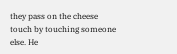they pass on the cheese touch by touching someone else. He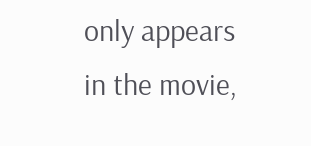only appears in the movie,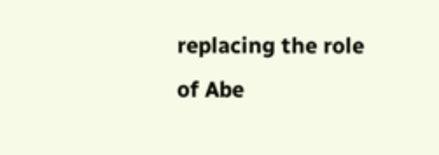replacing the role of Abe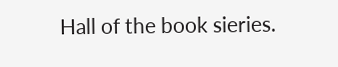Hall of the book sieries.